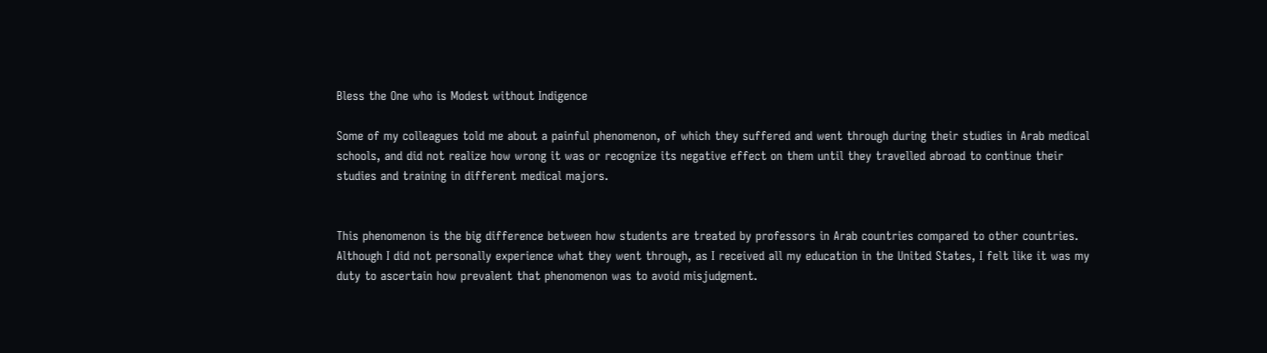Bless the One who is Modest without Indigence

Some of my colleagues told me about a painful phenomenon, of which they suffered and went through during their studies in Arab medical schools, and did not realize how wrong it was or recognize its negative effect on them until they travelled abroad to continue their studies and training in different medical majors.


This phenomenon is the big difference between how students are treated by professors in Arab countries compared to other countries. Although I did not personally experience what they went through, as I received all my education in the United States, I felt like it was my duty to ascertain how prevalent that phenomenon was to avoid misjudgment.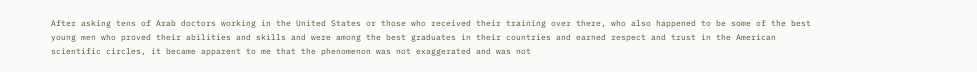After asking tens of Arab doctors working in the United States or those who received their training over there, who also happened to be some of the best young men who proved their abilities and skills and were among the best graduates in their countries and earned respect and trust in the American scientific circles, it became apparent to me that the phenomenon was not exaggerated and was not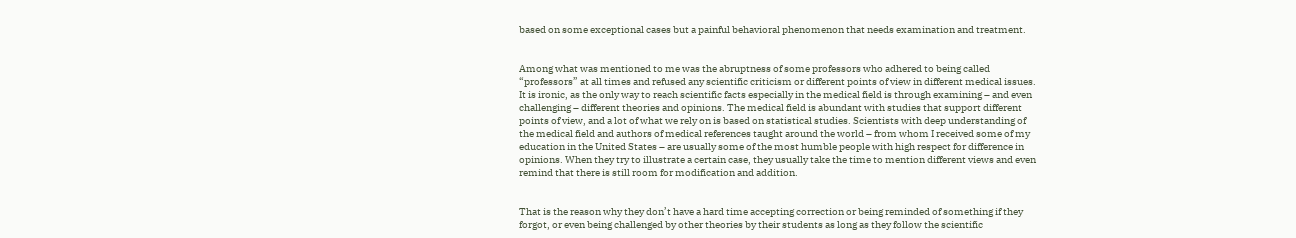based on some exceptional cases but a painful behavioral phenomenon that needs examination and treatment.


Among what was mentioned to me was the abruptness of some professors who adhered to being called “professors” at all times and refused any scientific criticism or different points of view in different medical issues. It is ironic, as the only way to reach scientific facts especially in the medical field is through examining – and even challenging – different theories and opinions. The medical field is abundant with studies that support different points of view, and a lot of what we rely on is based on statistical studies. Scientists with deep understanding of the medical field and authors of medical references taught around the world – from whom I received some of my education in the United States – are usually some of the most humble people with high respect for difference in opinions. When they try to illustrate a certain case, they usually take the time to mention different views and even remind that there is still room for modification and addition.


That is the reason why they don’t have a hard time accepting correction or being reminded of something if they forgot, or even being challenged by other theories by their students as long as they follow the scientific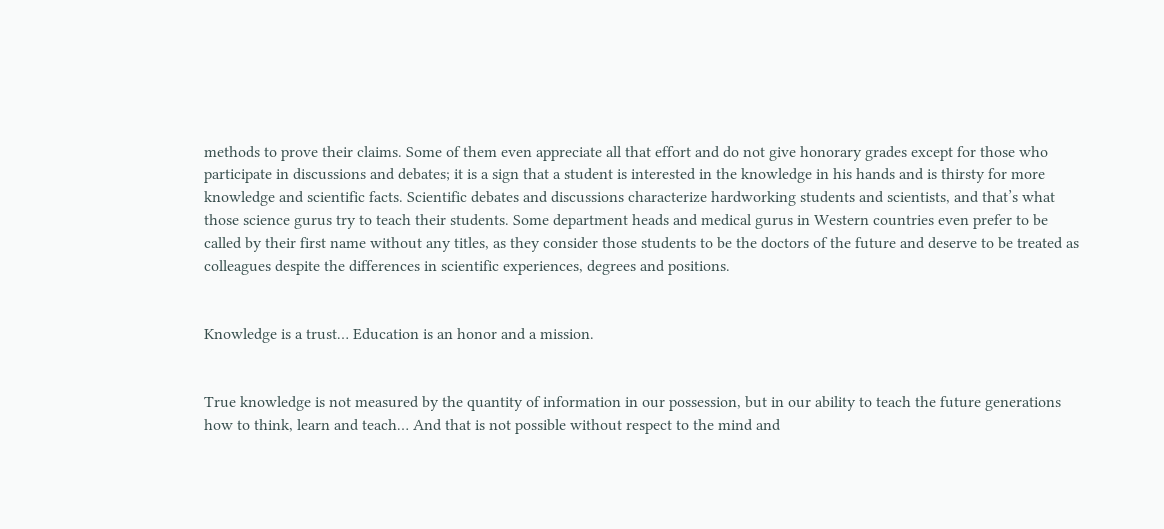methods to prove their claims. Some of them even appreciate all that effort and do not give honorary grades except for those who participate in discussions and debates; it is a sign that a student is interested in the knowledge in his hands and is thirsty for more knowledge and scientific facts. Scientific debates and discussions characterize hardworking students and scientists, and that’s what those science gurus try to teach their students. Some department heads and medical gurus in Western countries even prefer to be called by their first name without any titles, as they consider those students to be the doctors of the future and deserve to be treated as colleagues despite the differences in scientific experiences, degrees and positions.


Knowledge is a trust… Education is an honor and a mission.


True knowledge is not measured by the quantity of information in our possession, but in our ability to teach the future generations how to think, learn and teach… And that is not possible without respect to the mind and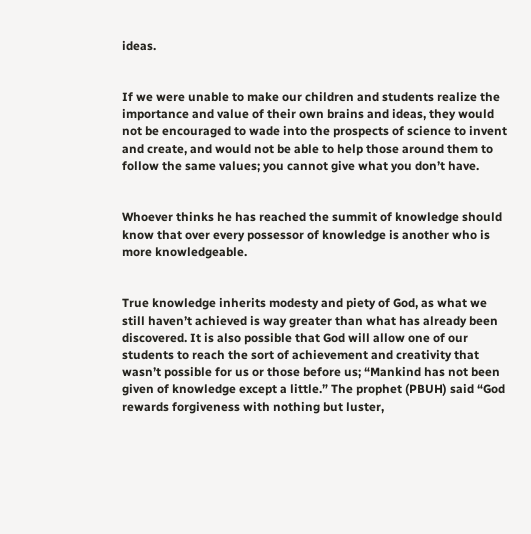ideas.


If we were unable to make our children and students realize the importance and value of their own brains and ideas, they would not be encouraged to wade into the prospects of science to invent and create, and would not be able to help those around them to follow the same values; you cannot give what you don’t have.


Whoever thinks he has reached the summit of knowledge should know that over every possessor of knowledge is another who is more knowledgeable.


True knowledge inherits modesty and piety of God, as what we still haven’t achieved is way greater than what has already been discovered. It is also possible that God will allow one of our students to reach the sort of achievement and creativity that wasn’t possible for us or those before us; “Mankind has not been given of knowledge except a little.” The prophet (PBUH) said “God rewards forgiveness with nothing but luster,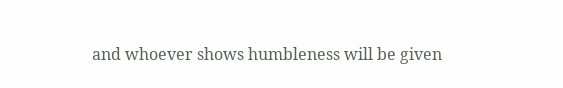and whoever shows humbleness will be given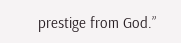prestige from God.”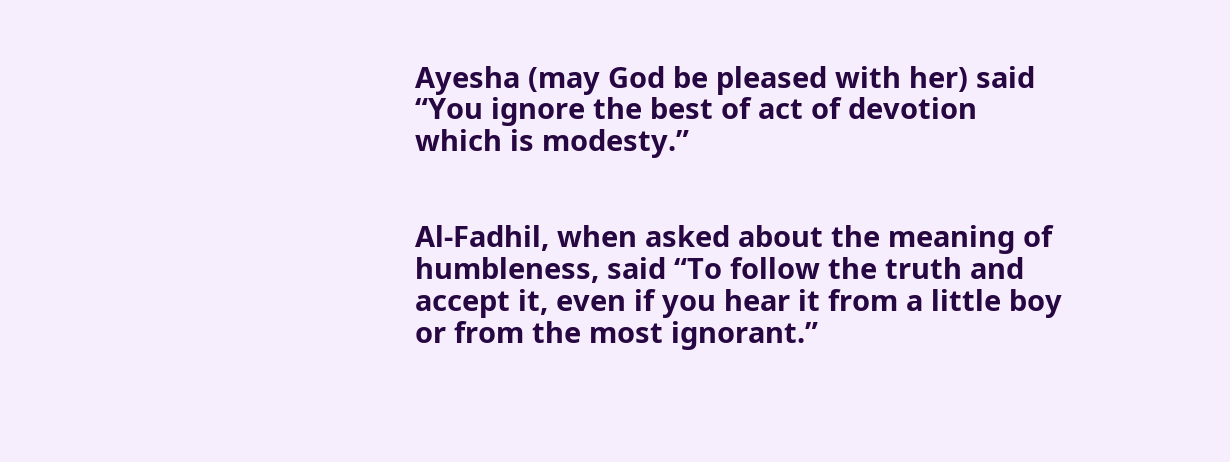Ayesha (may God be pleased with her) said “You ignore the best of act of devotion which is modesty.”


Al-Fadhil, when asked about the meaning of humbleness, said “To follow the truth and accept it, even if you hear it from a little boy or from the most ignorant.”